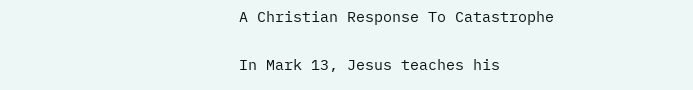A Christian Response To Catastrophe

In Mark 13, Jesus teaches his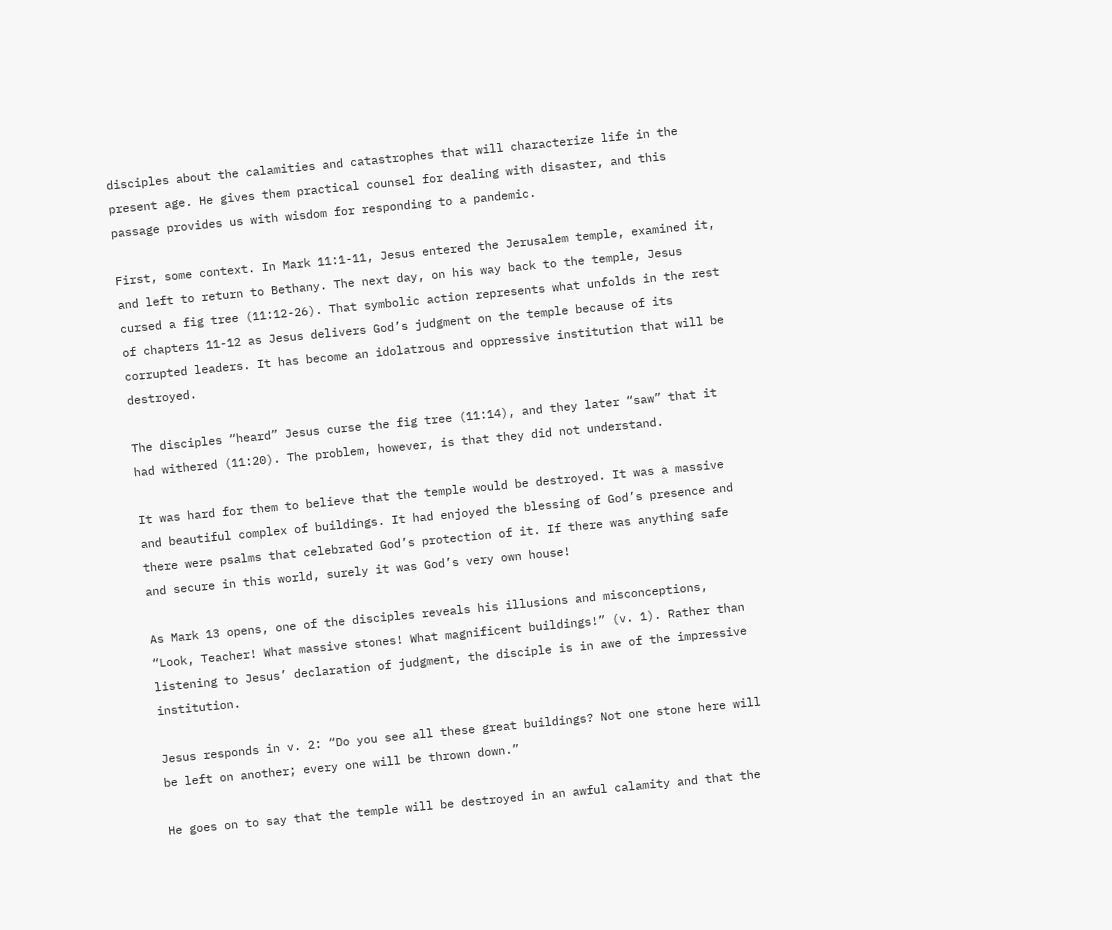disciples about the calamities and catastrophes that will characterize life in the present age. He gives them practical counsel for dealing with disaster, and this passage provides us with wisdom for responding to a pandemic.

First, some context. In Mark 11:1-11, Jesus entered the Jerusalem temple, examined it, and left to return to Bethany. The next day, on his way back to the temple, Jesus cursed a fig tree (11:12-26). That symbolic action represents what unfolds in the rest of chapters 11-12 as Jesus delivers God’s judgment on the temple because of its corrupted leaders. It has become an idolatrous and oppressive institution that will be destroyed.

The disciples “heard” Jesus curse the fig tree (11:14), and they later “saw” that it had withered (11:20). The problem, however, is that they did not understand.

It was hard for them to believe that the temple would be destroyed. It was a massive and beautiful complex of buildings. It had enjoyed the blessing of God’s presence and there were psalms that celebrated God’s protection of it. If there was anything safe and secure in this world, surely it was God’s very own house!

As Mark 13 opens, one of the disciples reveals his illusions and misconceptions, “Look, Teacher! What massive stones! What magnificent buildings!” (v. 1). Rather than listening to Jesus’ declaration of judgment, the disciple is in awe of the impressive institution.

Jesus responds in v. 2: “Do you see all these great buildings? Not one stone here will be left on another; every one will be thrown down.”

He goes on to say that the temple will be destroyed in an awful calamity and that the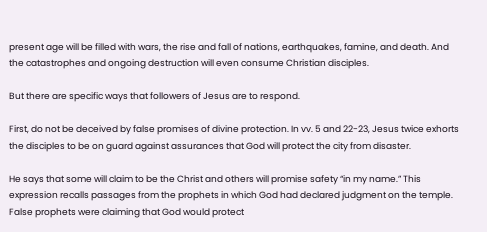present age will be filled with wars, the rise and fall of nations, earthquakes, famine, and death. And the catastrophes and ongoing destruction will even consume Christian disciples.

But there are specific ways that followers of Jesus are to respond.

First, do not be deceived by false promises of divine protection. In vv. 5 and 22-23, Jesus twice exhorts the disciples to be on guard against assurances that God will protect the city from disaster.

He says that some will claim to be the Christ and others will promise safety “in my name.” This expression recalls passages from the prophets in which God had declared judgment on the temple. False prophets were claiming that God would protect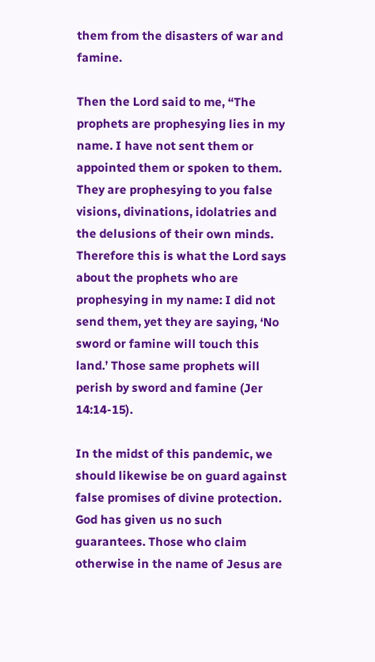them from the disasters of war and famine.

Then the Lord said to me, “The prophets are prophesying lies in my name. I have not sent them or appointed them or spoken to them. They are prophesying to you false visions, divinations, idolatries and the delusions of their own minds. Therefore this is what the Lord says about the prophets who are prophesying in my name: I did not send them, yet they are saying, ‘No sword or famine will touch this land.’ Those same prophets will perish by sword and famine (Jer 14:14-15).

In the midst of this pandemic, we should likewise be on guard against false promises of divine protection. God has given us no such guarantees. Those who claim otherwise in the name of Jesus are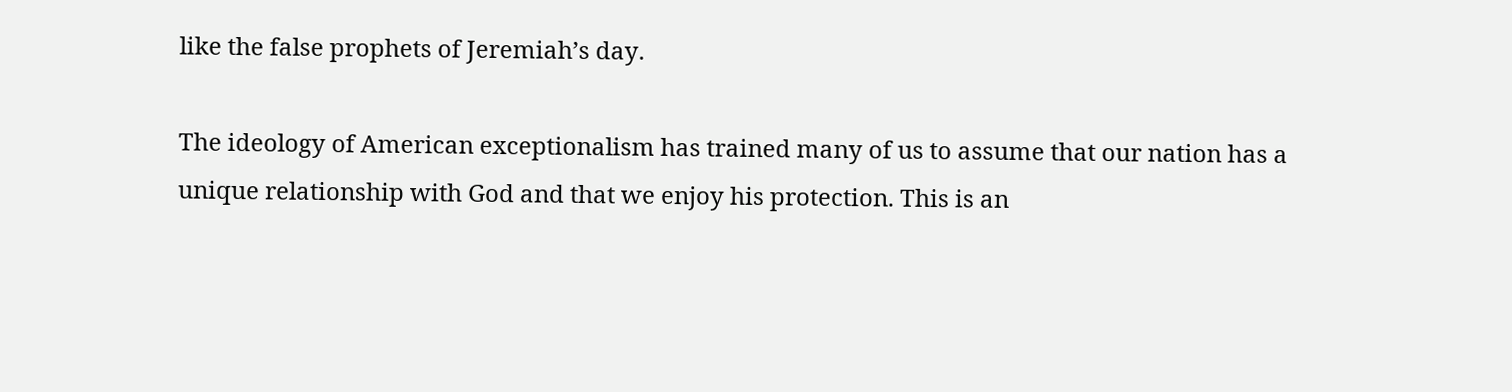like the false prophets of Jeremiah’s day.

The ideology of American exceptionalism has trained many of us to assume that our nation has a unique relationship with God and that we enjoy his protection. This is an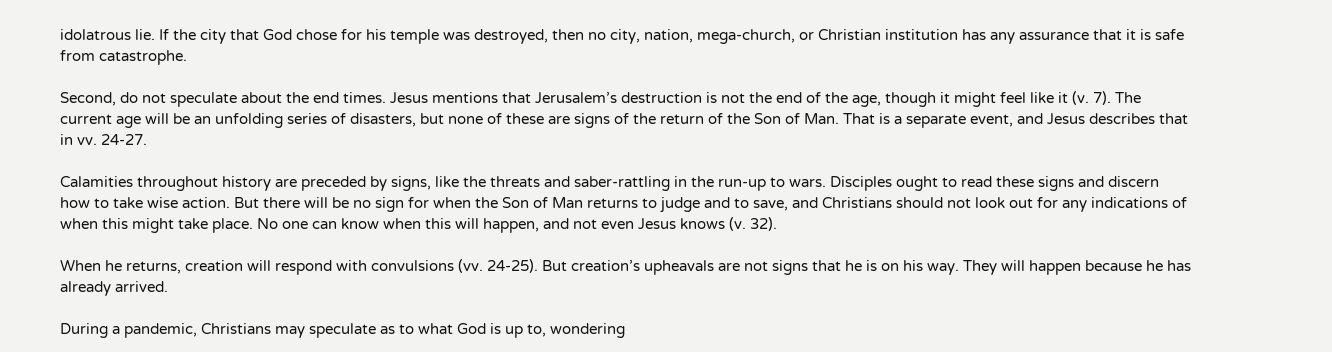idolatrous lie. If the city that God chose for his temple was destroyed, then no city, nation, mega-church, or Christian institution has any assurance that it is safe from catastrophe.

Second, do not speculate about the end times. Jesus mentions that Jerusalem’s destruction is not the end of the age, though it might feel like it (v. 7). The current age will be an unfolding series of disasters, but none of these are signs of the return of the Son of Man. That is a separate event, and Jesus describes that in vv. 24-27.

Calamities throughout history are preceded by signs, like the threats and saber-rattling in the run-up to wars. Disciples ought to read these signs and discern how to take wise action. But there will be no sign for when the Son of Man returns to judge and to save, and Christians should not look out for any indications of when this might take place. No one can know when this will happen, and not even Jesus knows (v. 32).

When he returns, creation will respond with convulsions (vv. 24-25). But creation’s upheavals are not signs that he is on his way. They will happen because he has already arrived.

During a pandemic, Christians may speculate as to what God is up to, wondering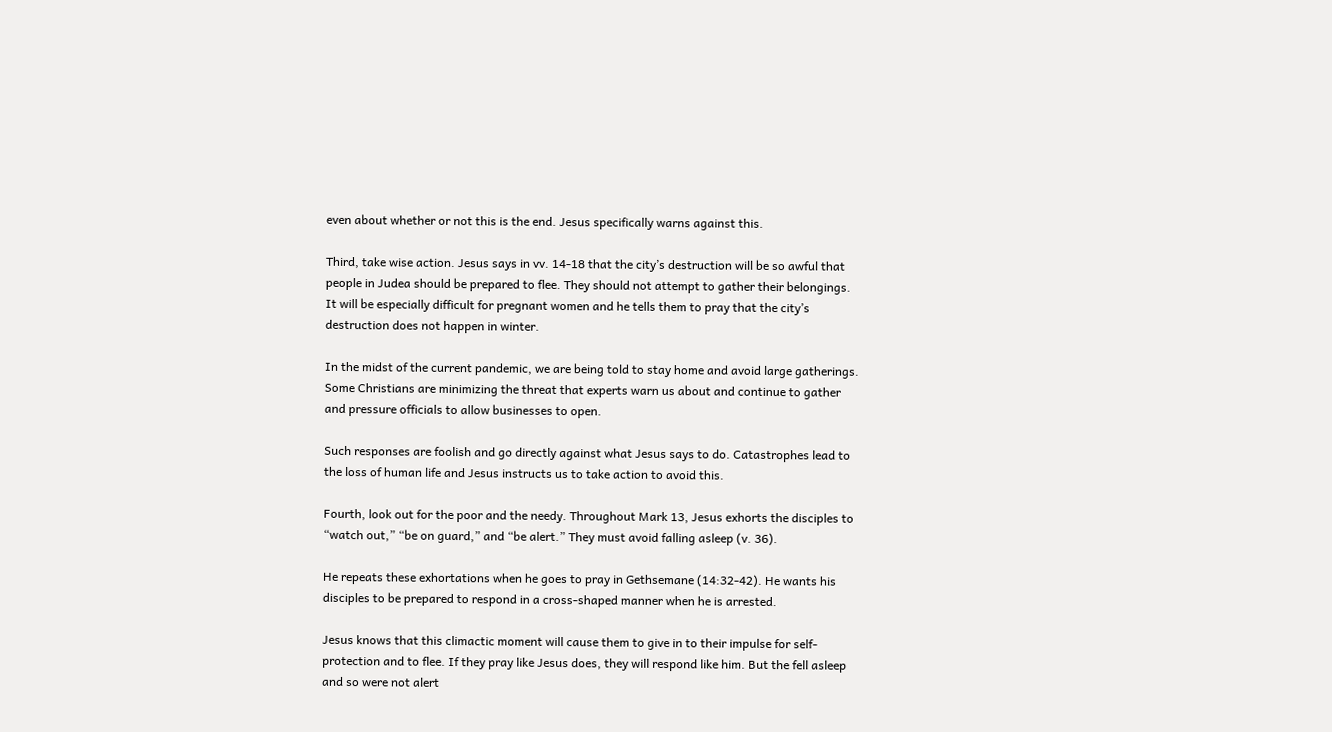even about whether or not this is the end. Jesus specifically warns against this.

Third, take wise action. Jesus says in vv. 14-18 that the city’s destruction will be so awful that people in Judea should be prepared to flee. They should not attempt to gather their belongings. It will be especially difficult for pregnant women and he tells them to pray that the city’s destruction does not happen in winter.

In the midst of the current pandemic, we are being told to stay home and avoid large gatherings. Some Christians are minimizing the threat that experts warn us about and continue to gather and pressure officials to allow businesses to open.

Such responses are foolish and go directly against what Jesus says to do. Catastrophes lead to the loss of human life and Jesus instructs us to take action to avoid this.

Fourth, look out for the poor and the needy. Throughout Mark 13, Jesus exhorts the disciples to “watch out,” “be on guard,” and “be alert.” They must avoid falling asleep (v. 36).

He repeats these exhortations when he goes to pray in Gethsemane (14:32-42). He wants his disciples to be prepared to respond in a cross-shaped manner when he is arrested.

Jesus knows that this climactic moment will cause them to give in to their impulse for self-protection and to flee. If they pray like Jesus does, they will respond like him. But the fell asleep and so were not alert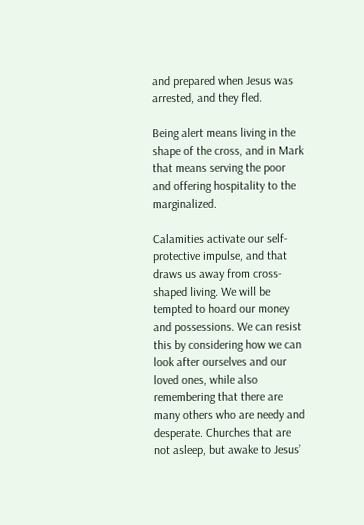and prepared when Jesus was arrested, and they fled.

Being alert means living in the shape of the cross, and in Mark that means serving the poor and offering hospitality to the marginalized.

Calamities activate our self-protective impulse, and that draws us away from cross-shaped living. We will be tempted to hoard our money and possessions. We can resist this by considering how we can look after ourselves and our loved ones, while also remembering that there are many others who are needy and desperate. Churches that are not asleep, but awake to Jesus’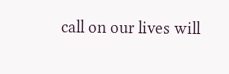call on our lives will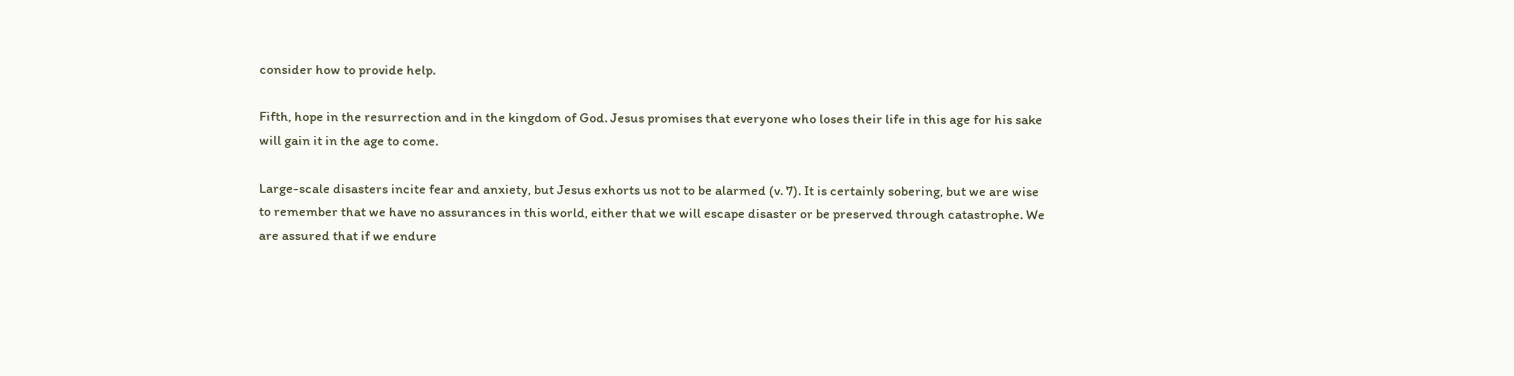consider how to provide help.

Fifth, hope in the resurrection and in the kingdom of God. Jesus promises that everyone who loses their life in this age for his sake will gain it in the age to come.

Large-scale disasters incite fear and anxiety, but Jesus exhorts us not to be alarmed (v. 7). It is certainly sobering, but we are wise to remember that we have no assurances in this world, either that we will escape disaster or be preserved through catastrophe. We are assured that if we endure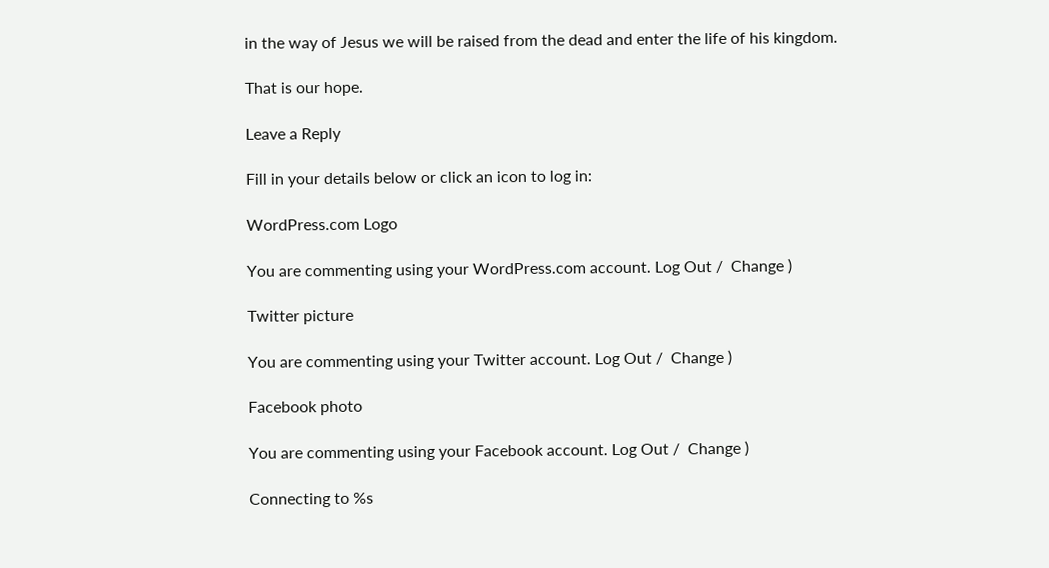in the way of Jesus we will be raised from the dead and enter the life of his kingdom.

That is our hope.

Leave a Reply

Fill in your details below or click an icon to log in:

WordPress.com Logo

You are commenting using your WordPress.com account. Log Out /  Change )

Twitter picture

You are commenting using your Twitter account. Log Out /  Change )

Facebook photo

You are commenting using your Facebook account. Log Out /  Change )

Connecting to %s